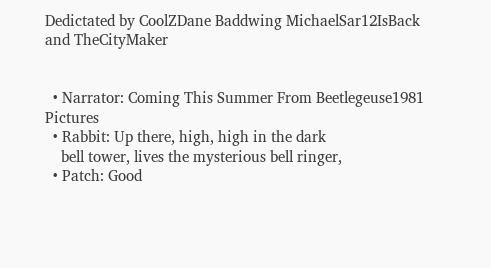Dedictated by CoolZDane Baddwing MichaelSar12IsBack and TheCityMaker


  • Narrator: Coming This Summer From Beetlegeuse1981 Pictures
  • Rabbit: Up there, high, high in the dark
    bell tower, lives the mysterious bell ringer,
  • Patch: Good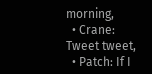morning,
  • Crane: Tweet tweet,
  • Patch: If I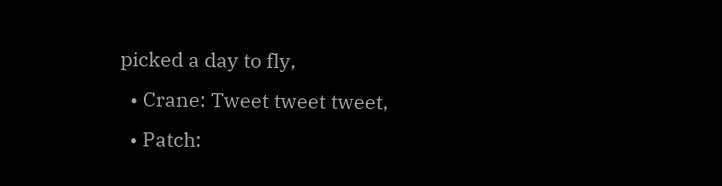picked a day to fly,
  • Crane: Tweet tweet tweet,
  • Patch: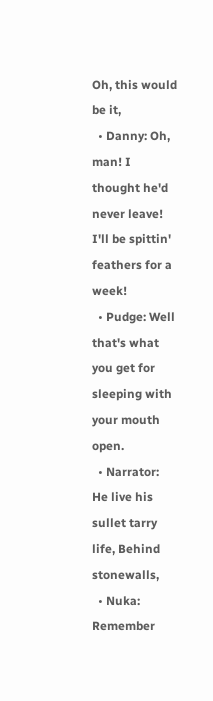Oh, this would be it,
  • Danny: Oh, man! I thought he'd never leave! I'll be spittin' feathers for a week!
  • Pudge: Well that's what you get for sleeping with your mouth open.
  • Narrator: He live his sullet tarry life, Behind stonewalls,
  • Nuka: Remember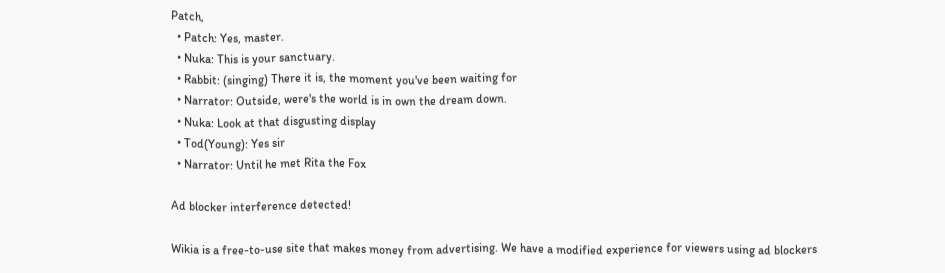Patch,
  • Patch: Yes, master.
  • Nuka: This is your sanctuary.
  • Rabbit: (singing) There it is, the moment you've been waiting for
  • Narrator: Outside, were's the world is in own the dream down.
  • Nuka: Look at that disgusting display
  • Tod(Young): Yes sir
  • Narrator: Until he met Rita the Fox

Ad blocker interference detected!

Wikia is a free-to-use site that makes money from advertising. We have a modified experience for viewers using ad blockers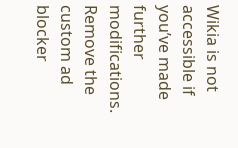Wikia is not accessible if you’ve made further modifications. Remove the custom ad blocker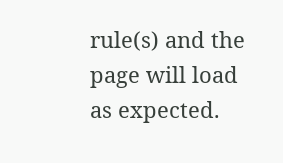rule(s) and the page will load as expected.